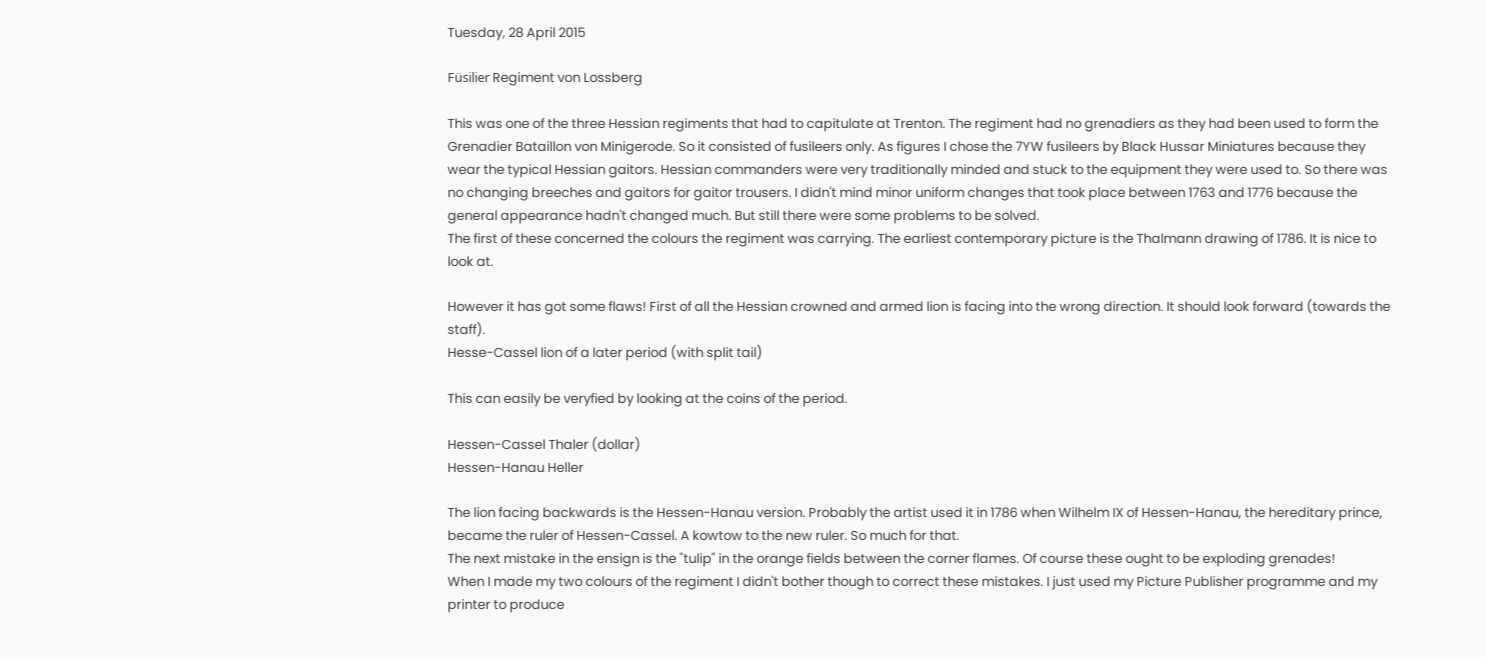Tuesday, 28 April 2015

Füsilier Regiment von Lossberg

This was one of the three Hessian regiments that had to capitulate at Trenton. The regiment had no grenadiers as they had been used to form the Grenadier Bataillon von Minigerode. So it consisted of fusileers only. As figures I chose the 7YW fusileers by Black Hussar Miniatures because they wear the typical Hessian gaitors. Hessian commanders were very traditionally minded and stuck to the equipment they were used to. So there was no changing breeches and gaitors for gaitor trousers. I didn't mind minor uniform changes that took place between 1763 and 1776 because the general appearance hadn't changed much. But still there were some problems to be solved.
The first of these concerned the colours the regiment was carrying. The earliest contemporary picture is the Thalmann drawing of 1786. It is nice to look at.

However it has got some flaws! First of all the Hessian crowned and armed lion is facing into the wrong direction. It should look forward (towards the staff).
Hesse-Cassel lion of a later period (with split tail)

This can easily be veryfied by looking at the coins of the period.

Hessen-Cassel Thaler (dollar)
Hessen-Hanau Heller

The lion facing backwards is the Hessen-Hanau version. Probably the artist used it in 1786 when Wilhelm IX of Hessen-Hanau, the hereditary prince, became the ruler of Hessen-Cassel. A kowtow to the new ruler. So much for that.
The next mistake in the ensign is the "tulip" in the orange fields between the corner flames. Of course these ought to be exploding grenades!
When I made my two colours of the regiment I didn't bother though to correct these mistakes. I just used my Picture Publisher programme and my printer to produce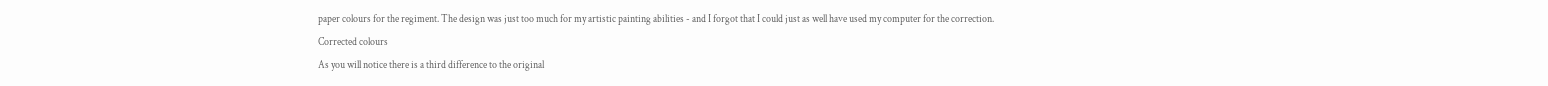paper colours for the regiment. The design was just too much for my artistic painting abilities - and I forgot that I could just as well have used my computer for the correction.
Corrected colours
As you will notice there is a third difference to the original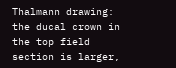Thalmann drawing: the ducal crown in the top field section is larger,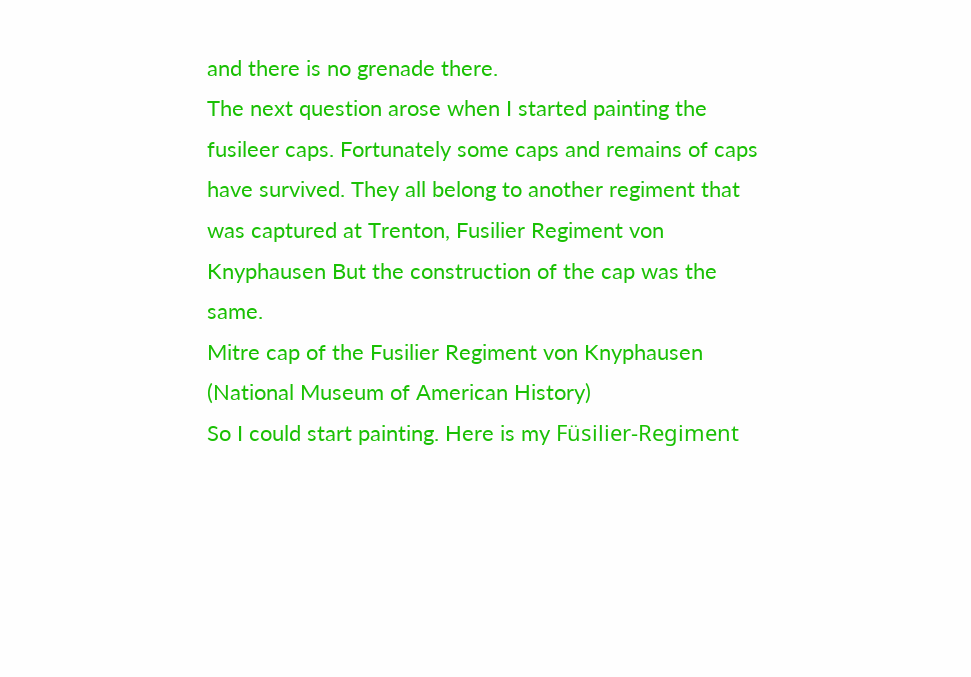and there is no grenade there.
The next question arose when I started painting the fusileer caps. Fortunately some caps and remains of caps have survived. They all belong to another regiment that was captured at Trenton, Fusilier Regiment von Knyphausen But the construction of the cap was the same.
Mitre cap of the Fusilier Regiment von Knyphausen
(National Museum of American History)
So I could start painting. Here is my Füsilier-Regiment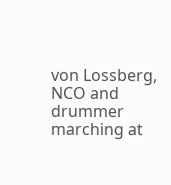von Lossberg, NCO and drummer marching at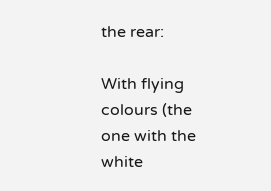the rear:

With flying colours (the one with the white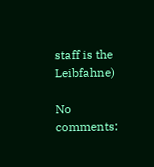staff is the Leibfahne)

No comments: